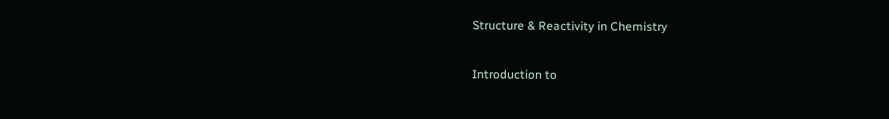Structure & Reactivity in Chemistry

Introduction to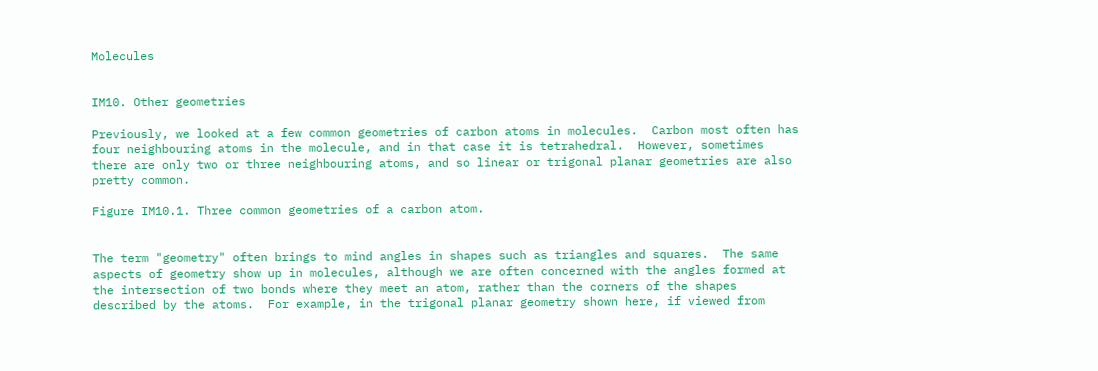Molecules


IM10. Other geometries

Previously, we looked at a few common geometries of carbon atoms in molecules.  Carbon most often has four neighbouring atoms in the molecule, and in that case it is tetrahedral.  However, sometimes there are only two or three neighbouring atoms, and so linear or trigonal planar geometries are also pretty common.

Figure IM10.1. Three common geometries of a carbon atom.


The term "geometry" often brings to mind angles in shapes such as triangles and squares.  The same aspects of geometry show up in molecules, although we are often concerned with the angles formed at the intersection of two bonds where they meet an atom, rather than the corners of the shapes described by the atoms.  For example, in the trigonal planar geometry shown here, if viewed from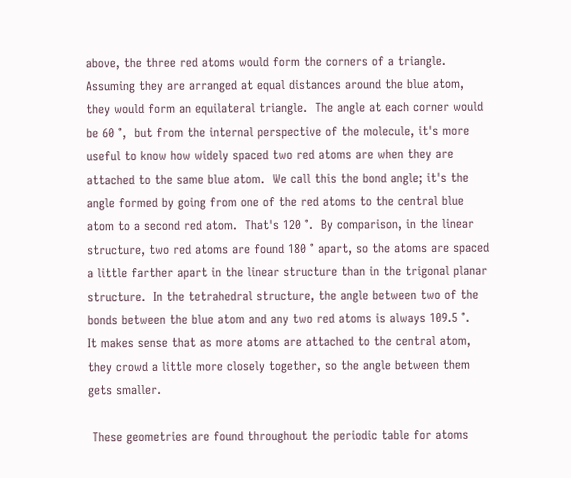above, the three red atoms would form the corners of a triangle. Assuming they are arranged at equal distances around the blue atom, they would form an equilateral triangle.  The angle at each corner would be 60 °,  but from the internal perspective of the molecule, it's more useful to know how widely spaced two red atoms are when they are attached to the same blue atom.  We call this the bond angle; it's the angle formed by going from one of the red atoms to the central blue atom to a second red atom.  That's 120 °.  By comparison, in the linear structure, two red atoms are found 180 ° apart, so the atoms are spaced a little farther apart in the linear structure than in the trigonal planar structure.  In the tetrahedral structure, the angle between two of the bonds between the blue atom and any two red atoms is always 109.5 °.    It makes sense that as more atoms are attached to the central atom, they crowd a little more closely together, so the angle between them gets smaller.

 These geometries are found throughout the periodic table for atoms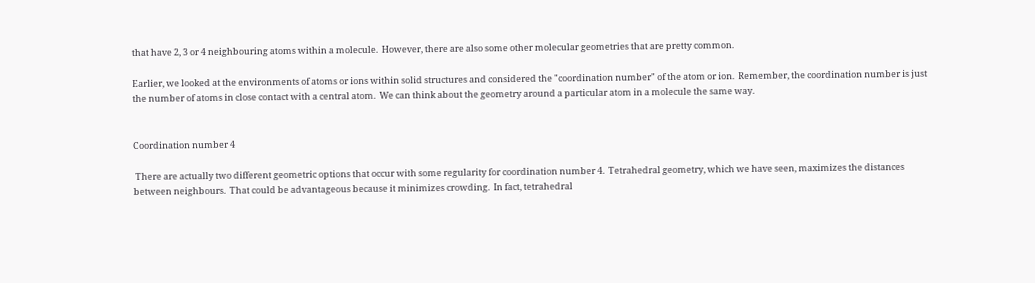that have 2, 3 or 4 neighbouring atoms within a molecule.  However, there are also some other molecular geometries that are pretty common.

Earlier, we looked at the environments of atoms or ions within solid structures and considered the "coordination number" of the atom or ion.  Remember, the coordination number is just the number of atoms in close contact with a central atom.  We can think about the geometry around a particular atom in a molecule the same way.


Coordination number 4

 There are actually two different geometric options that occur with some regularity for coordination number 4.  Tetrahedral geometry, which we have seen, maximizes the distances between neighbours.  That could be advantageous because it minimizes crowding.  In fact, tetrahedral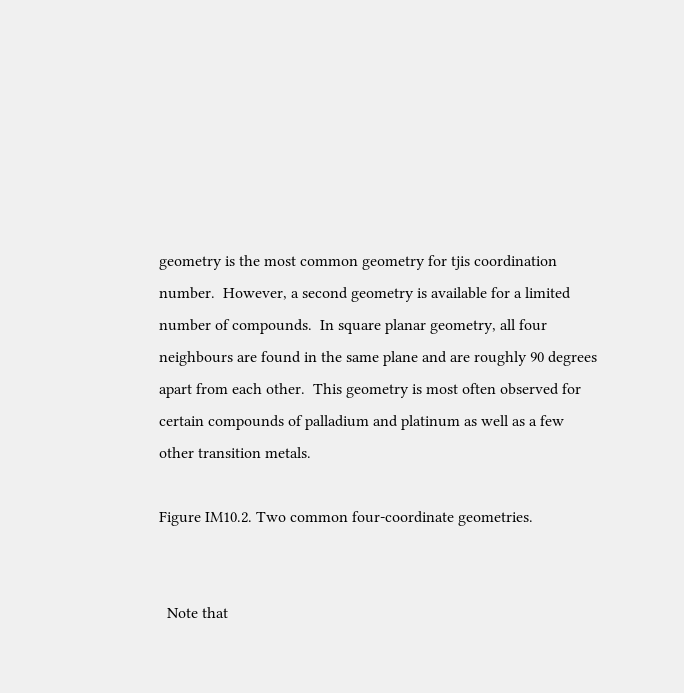geometry is the most common geometry for tjis coordination number.  However, a second geometry is available for a limited number of compounds.  In square planar geometry, all four neighbours are found in the same plane and are roughly 90 degrees apart from each other.  This geometry is most often observed for certain compounds of palladium and platinum as well as a few other transition metals.

Figure IM10.2. Two common four-coordinate geometries.


  Note that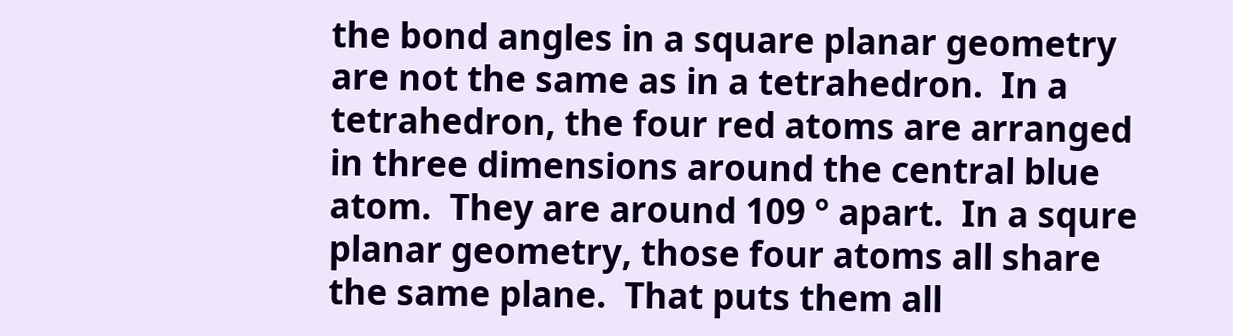the bond angles in a square planar geometry are not the same as in a tetrahedron.  In a tetrahedron, the four red atoms are arranged in three dimensions around the central blue atom.  They are around 109 ° apart.  In a squre planar geometry, those four atoms all share the same plane.  That puts them all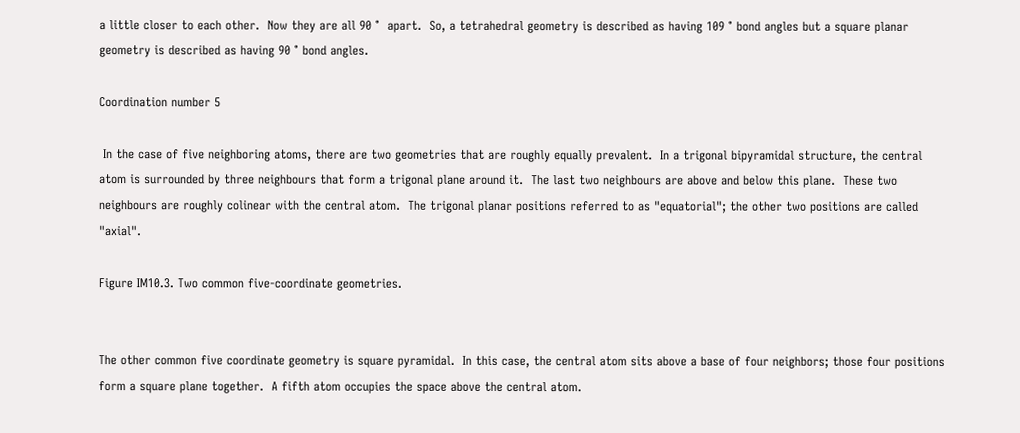a little closer to each other.  Now they are all 90 °  apart.  So, a tetrahedral geometry is described as having 109 ° bond angles but a square planar geometry is described as having 90 ° bond angles.

Coordination number 5

 In the case of five neighboring atoms, there are two geometries that are roughly equally prevalent.  In a trigonal bipyramidal structure, the central atom is surrounded by three neighbours that form a trigonal plane around it.  The last two neighbours are above and below this plane.  These two neighbours are roughly colinear with the central atom.  The trigonal planar positions referred to as "equatorial"; the other two positions are called "axial".

Figure IM10.3. Two common five-coordinate geometries.


The other common five coordinate geometry is square pyramidal.  In this case, the central atom sits above a base of four neighbors; those four positions form a square plane together.  A fifth atom occupies the space above the central atom.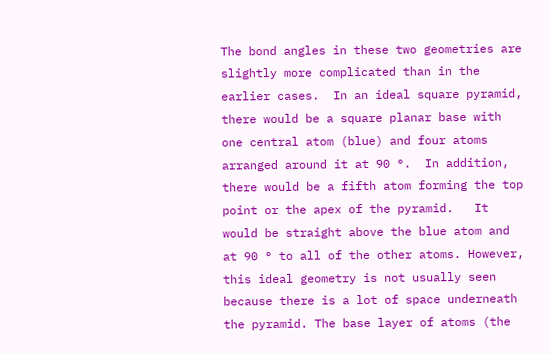The bond angles in these two geometries are slightly more complicated than in the earlier cases.  In an ideal square pyramid, there would be a square planar base with one central atom (blue) and four atoms arranged around it at 90 °.  In addition, there would be a fifth atom forming the top point or the apex of the pyramid.   It would be straight above the blue atom and at 90 ° to all of the other atoms. However, this ideal geometry is not usually seen because there is a lot of space underneath the pyramid. The base layer of atoms (the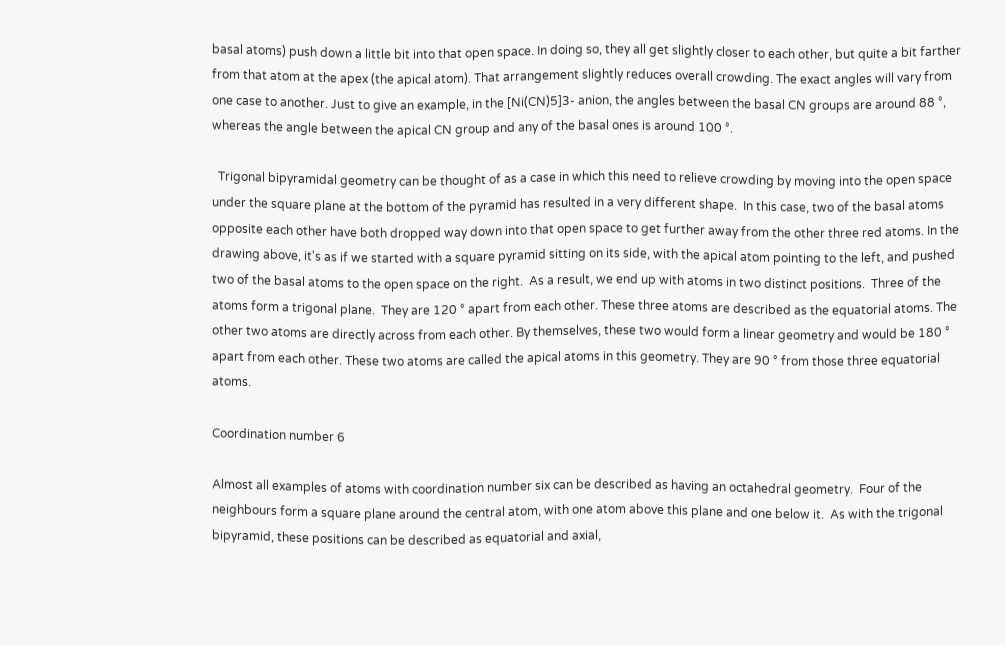basal atoms) push down a little bit into that open space. In doing so, they all get slightly closer to each other, but quite a bit farther from that atom at the apex (the apical atom). That arrangement slightly reduces overall crowding. The exact angles will vary from one case to another. Just to give an example, in the [Ni(CN)5]3- anion, the angles between the basal CN groups are around 88 °, whereas the angle between the apical CN group and any of the basal ones is around 100 °.

  Trigonal bipyramidal geometry can be thought of as a case in which this need to relieve crowding by moving into the open space under the square plane at the bottom of the pyramid has resulted in a very different shape.  In this case, two of the basal atoms opposite each other have both dropped way down into that open space to get further away from the other three red atoms. In the drawing above, it's as if we started with a square pyramid sitting on its side, with the apical atom pointing to the left, and pushed two of the basal atoms to the open space on the right.  As a result, we end up with atoms in two distinct positions.  Three of the atoms form a trigonal plane.  They are 120 ° apart from each other. These three atoms are described as the equatorial atoms. The other two atoms are directly across from each other. By themselves, these two would form a linear geometry and would be 180 ° apart from each other. These two atoms are called the apical atoms in this geometry. They are 90 ° from those three equatorial atoms.

Coordination number 6

Almost all examples of atoms with coordination number six can be described as having an octahedral geometry.  Four of the neighbours form a square plane around the central atom, with one atom above this plane and one below it.  As with the trigonal bipyramid, these positions can be described as equatorial and axial,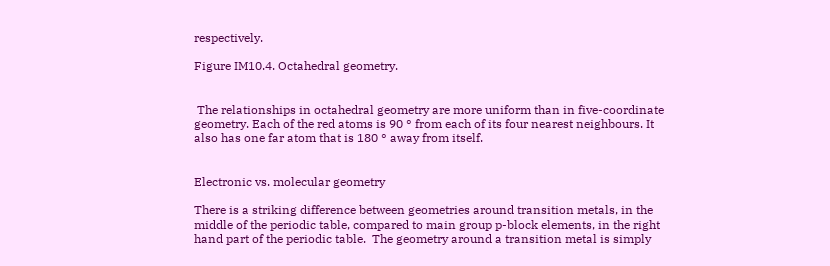respectively.

Figure IM10.4. Octahedral geometry.


 The relationships in octahedral geometry are more uniform than in five-coordinate geometry. Each of the red atoms is 90 ° from each of its four nearest neighbours. It also has one far atom that is 180 ° away from itself.


Electronic vs. molecular geometry

There is a striking difference between geometries around transition metals, in the middle of the periodic table, compared to main group p-block elements, in the right hand part of the periodic table.  The geometry around a transition metal is simply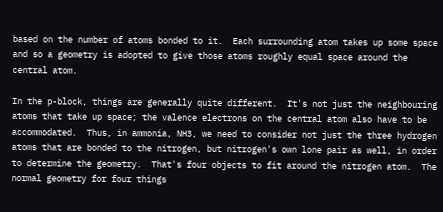based on the number of atoms bonded to it.  Each surrounding atom takes up some space and so a geometry is adopted to give those atoms roughly equal space around the central atom.

In the p-block, things are generally quite different.  It's not just the neighbouring atoms that take up space; the valence electrons on the central atom also have to be accommodated.  Thus, in ammonia, NH3, we need to consider not just the three hydrogen atoms that are bonded to the nitrogen, but nitrogen's own lone pair as well, in order to determine the geometry.  That's four objects to fit around the nitrogen atom.  The normal geometry for four things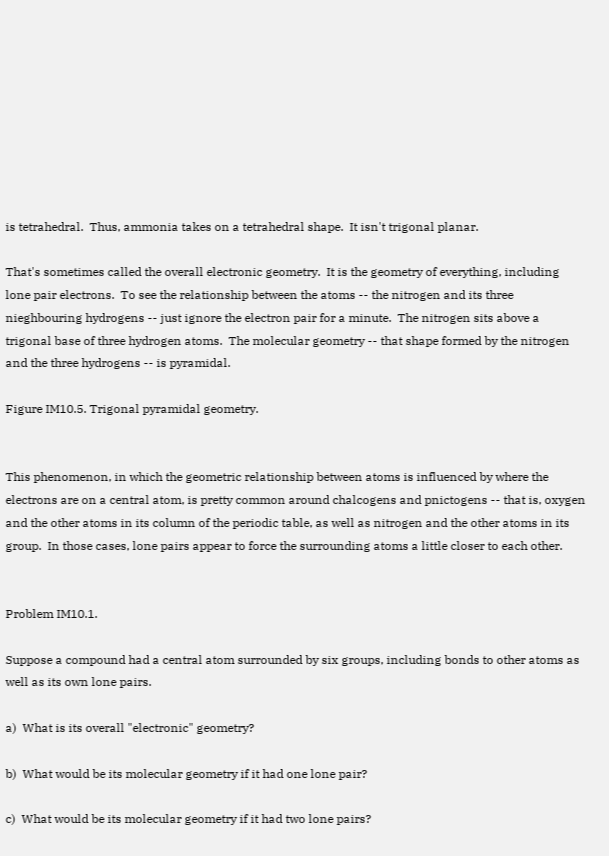is tetrahedral.  Thus, ammonia takes on a tetrahedral shape.  It isn't trigonal planar.

That's sometimes called the overall electronic geometry.  It is the geometry of everything, including lone pair electrons.  To see the relationship between the atoms -- the nitrogen and its three nieghbouring hydrogens -- just ignore the electron pair for a minute.  The nitrogen sits above a trigonal base of three hydrogen atoms.  The molecular geometry -- that shape formed by the nitrogen and the three hydrogens -- is pyramidal.

Figure IM10.5. Trigonal pyramidal geometry.


This phenomenon, in which the geometric relationship between atoms is influenced by where the electrons are on a central atom, is pretty common around chalcogens and pnictogens -- that is, oxygen and the other atoms in its column of the periodic table, as well as nitrogen and the other atoms in its group.  In those cases, lone pairs appear to force the surrounding atoms a little closer to each other.


Problem IM10.1.

Suppose a compound had a central atom surrounded by six groups, including bonds to other atoms as well as its own lone pairs.

a)  What is its overall "electronic" geometry?

b)  What would be its molecular geometry if it had one lone pair?

c)  What would be its molecular geometry if it had two lone pairs?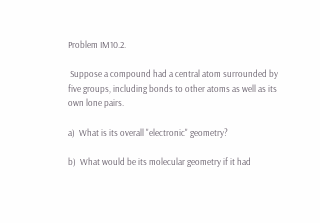Problem IM10.2.

 Suppose a compound had a central atom surrounded by five groups, including bonds to other atoms as well as its own lone pairs.

a)  What is its overall "electronic" geometry?

b)  What would be its molecular geometry if it had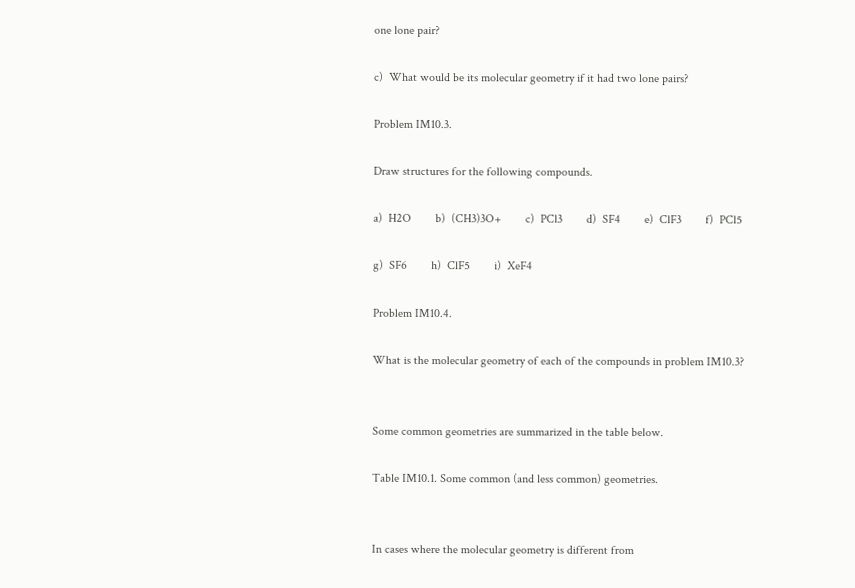one lone pair?

c)  What would be its molecular geometry if it had two lone pairs?

Problem IM10.3.

Draw structures for the following compounds.

a)  H2O        b)  (CH3)3O+        c)  PCl3        d)  SF4        e)  ClF3        f)  PCl5

g)  SF6        h)  ClF5        i)  XeF4

Problem IM10.4.

What is the molecular geometry of each of the compounds in problem IM10.3?


Some common geometries are summarized in the table below.

Table IM10.1. Some common (and less common) geometries.


In cases where the molecular geometry is different from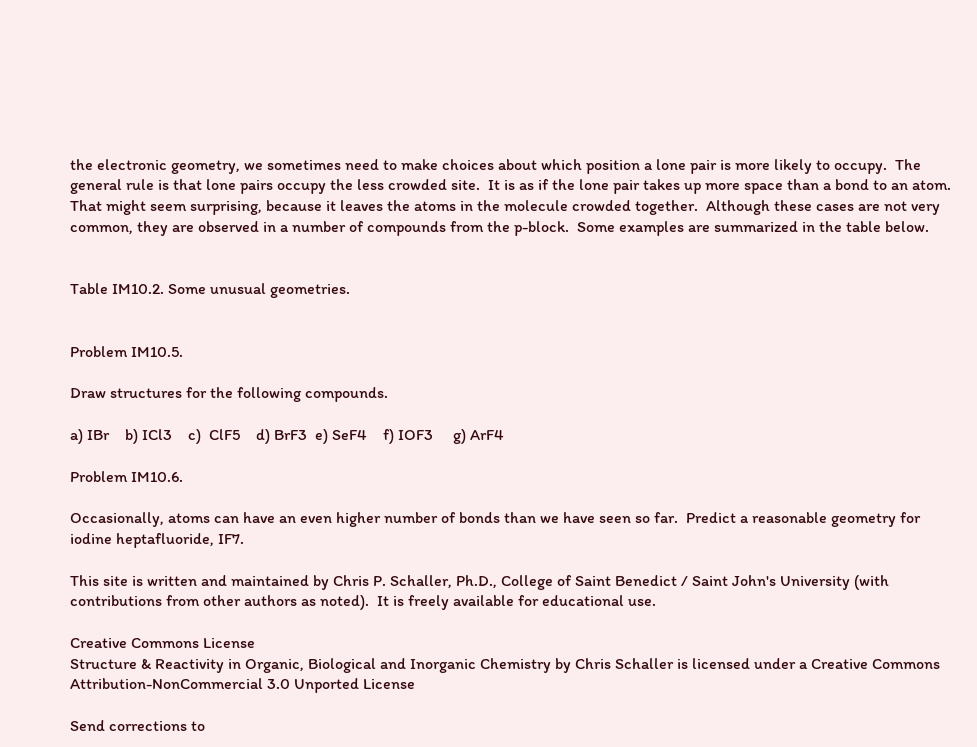the electronic geometry, we sometimes need to make choices about which position a lone pair is more likely to occupy.  The general rule is that lone pairs occupy the less crowded site.  It is as if the lone pair takes up more space than a bond to an atom.  That might seem surprising, because it leaves the atoms in the molecule crowded together.  Although these cases are not very common, they are observed in a number of compounds from the p-block.  Some examples are summarized in the table below.


Table IM10.2. Some unusual geometries.


Problem IM10.5.

Draw structures for the following compounds.

a) IBr    b) ICl3    c)  ClF5    d) BrF3  e) SeF4    f) IOF3     g) ArF4

Problem IM10.6.

Occasionally, atoms can have an even higher number of bonds than we have seen so far.  Predict a reasonable geometry for iodine heptafluoride, IF7.

This site is written and maintained by Chris P. Schaller, Ph.D., College of Saint Benedict / Saint John's University (with contributions from other authors as noted).  It is freely available for educational use.

Creative Commons License
Structure & Reactivity in Organic, Biological and Inorganic Chemistry by Chris Schaller is licensed under a Creative Commons Attribution-NonCommercial 3.0 Unported License

Send corrections to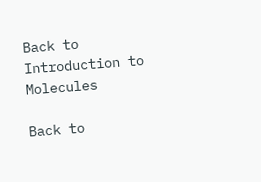Back to Introduction to Molecules

Back to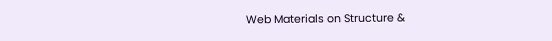Web Materials on Structure &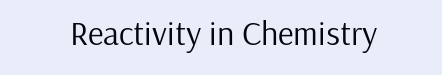Reactivity in Chemistry